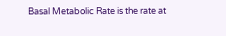Basal Metabolic Rate is the rate at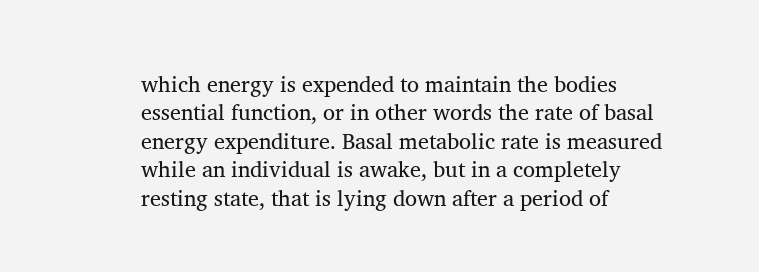which energy is expended to maintain the bodies essential function, or in other words the rate of basal energy expenditure. Basal metabolic rate is measured while an individual is awake, but in a completely resting state, that is lying down after a period of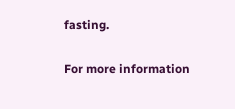fasting.

For more information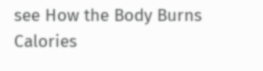see How the Body Burns Calories